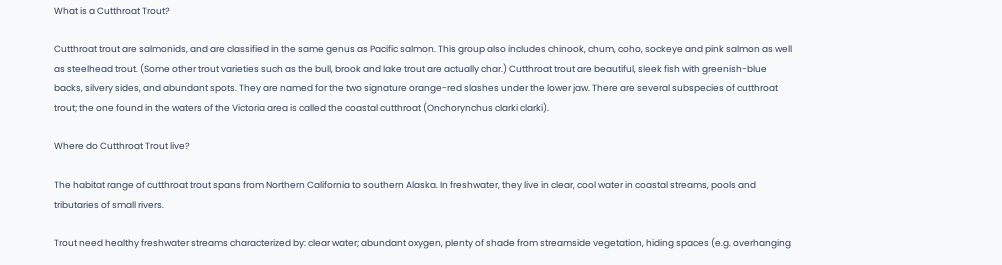What is a Cutthroat Trout?

Cutthroat trout are salmonids, and are classified in the same genus as Pacific salmon. This group also includes chinook, chum, coho, sockeye and pink salmon as well as steelhead trout. (Some other trout varieties such as the bull, brook and lake trout are actually char.) Cutthroat trout are beautiful, sleek fish with greenish-blue backs, silvery sides, and abundant spots. They are named for the two signature orange-red slashes under the lower jaw. There are several subspecies of cutthroat trout; the one found in the waters of the Victoria area is called the coastal cutthroat (Onchorynchus clarki clarki).

Where do Cutthroat Trout live?

The habitat range of cutthroat trout spans from Northern California to southern Alaska. In freshwater, they live in clear, cool water in coastal streams, pools and tributaries of small rivers.

Trout need healthy freshwater streams characterized by: clear water; abundant oxygen, plenty of shade from streamside vegetation, hiding spaces (e.g. overhanging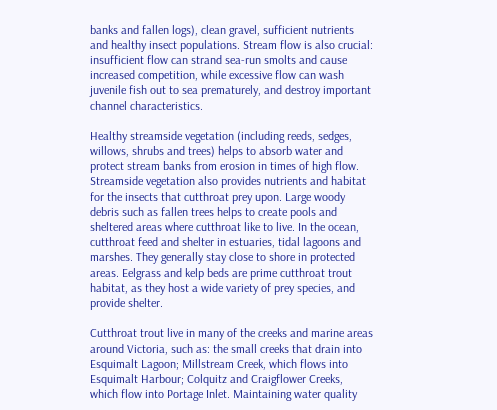banks and fallen logs), clean gravel, sufficient nutrients and healthy insect populations. Stream flow is also crucial: insufficient flow can strand sea-run smolts and cause increased competition, while excessive flow can wash juvenile fish out to sea prematurely, and destroy important channel characteristics.

Healthy streamside vegetation (including reeds, sedges, willows, shrubs and trees) helps to absorb water and protect stream banks from erosion in times of high flow. Streamside vegetation also provides nutrients and habitat for the insects that cutthroat prey upon. Large woody debris such as fallen trees helps to create pools and sheltered areas where cutthroat like to live. In the ocean, cutthroat feed and shelter in estuaries, tidal lagoons and marshes. They generally stay close to shore in protected areas. Eelgrass and kelp beds are prime cutthroat trout habitat, as they host a wide variety of prey species, and provide shelter.

Cutthroat trout live in many of the creeks and marine areas around Victoria, such as: the small creeks that drain into Esquimalt Lagoon; Millstream Creek, which flows into Esquimalt Harbour; Colquitz and Craigflower Creeks, which flow into Portage Inlet. Maintaining water quality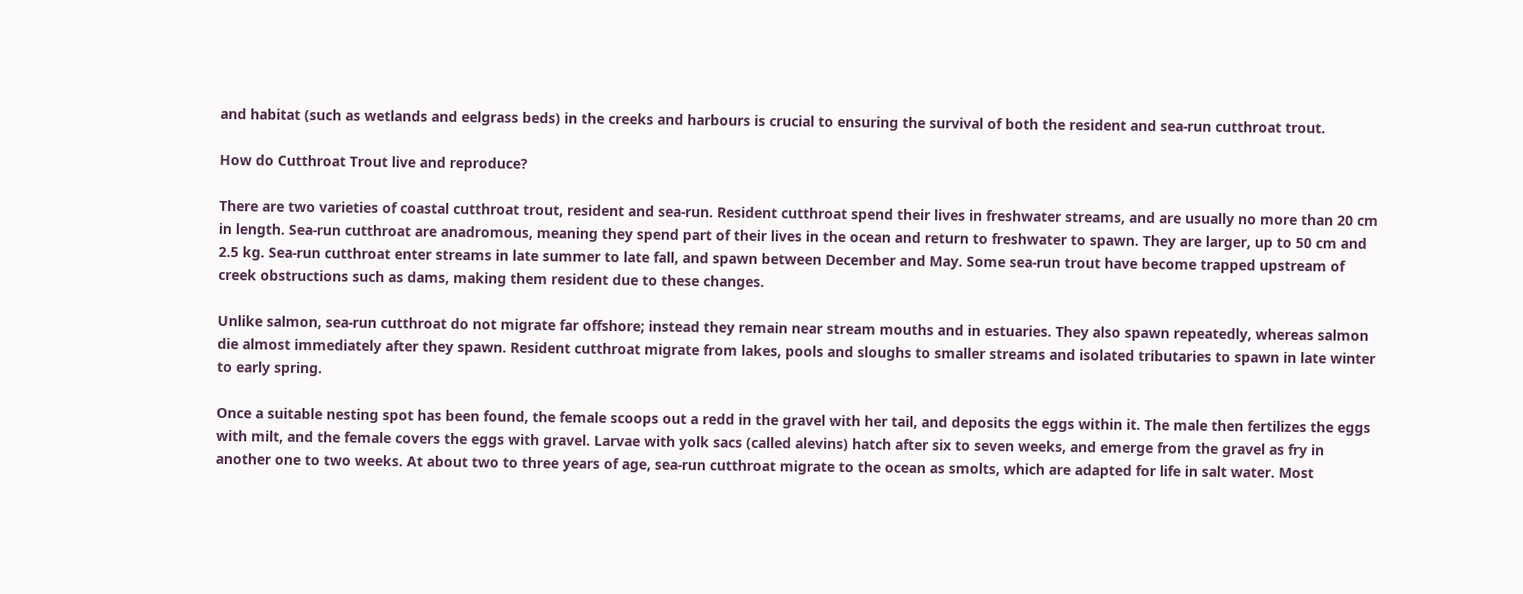and habitat (such as wetlands and eelgrass beds) in the creeks and harbours is crucial to ensuring the survival of both the resident and sea-run cutthroat trout.

How do Cutthroat Trout live and reproduce?

There are two varieties of coastal cutthroat trout, resident and sea-run. Resident cutthroat spend their lives in freshwater streams, and are usually no more than 20 cm in length. Sea-run cutthroat are anadromous, meaning they spend part of their lives in the ocean and return to freshwater to spawn. They are larger, up to 50 cm and 2.5 kg. Sea-run cutthroat enter streams in late summer to late fall, and spawn between December and May. Some sea-run trout have become trapped upstream of creek obstructions such as dams, making them resident due to these changes.

Unlike salmon, sea-run cutthroat do not migrate far offshore; instead they remain near stream mouths and in estuaries. They also spawn repeatedly, whereas salmon die almost immediately after they spawn. Resident cutthroat migrate from lakes, pools and sloughs to smaller streams and isolated tributaries to spawn in late winter to early spring.

Once a suitable nesting spot has been found, the female scoops out a redd in the gravel with her tail, and deposits the eggs within it. The male then fertilizes the eggs with milt, and the female covers the eggs with gravel. Larvae with yolk sacs (called alevins) hatch after six to seven weeks, and emerge from the gravel as fry in another one to two weeks. At about two to three years of age, sea-run cutthroat migrate to the ocean as smolts, which are adapted for life in salt water. Most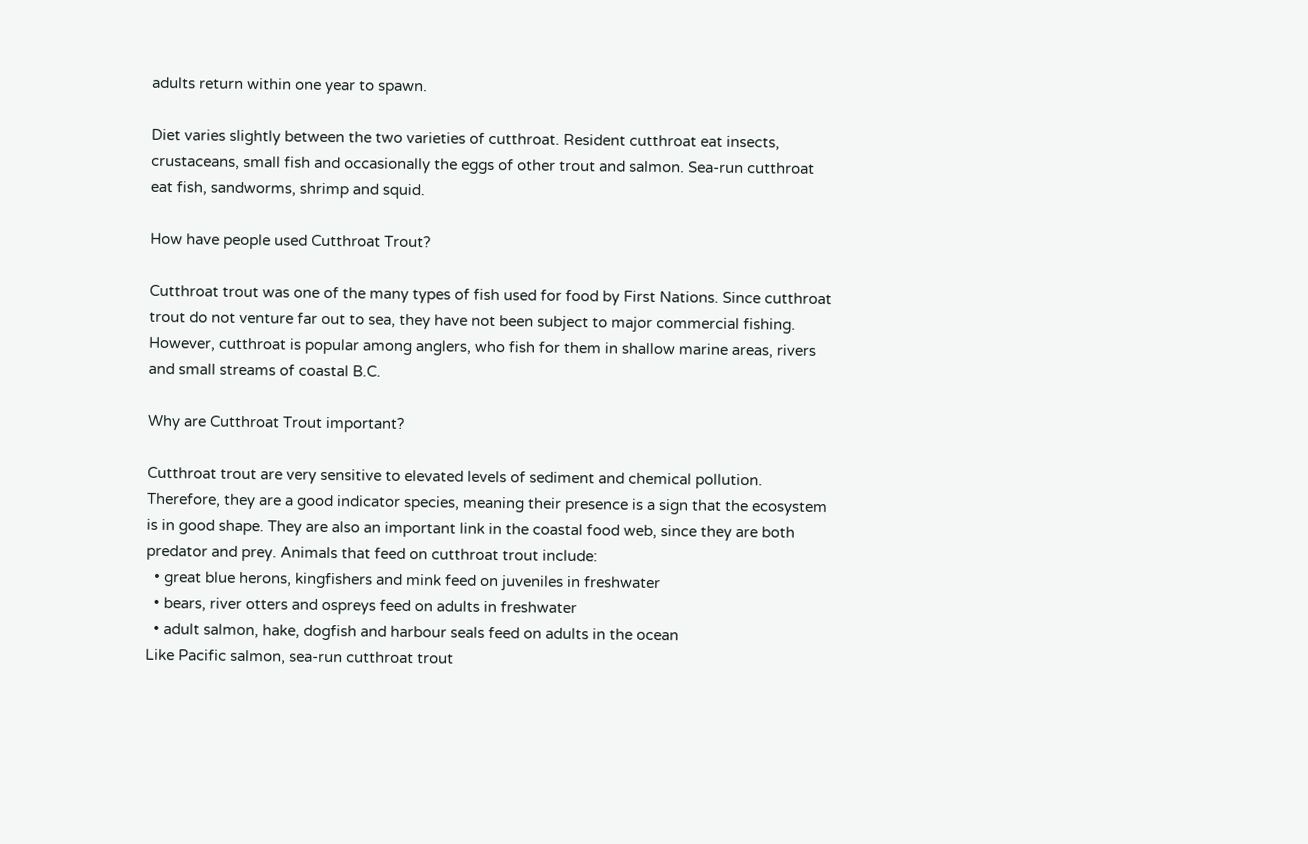adults return within one year to spawn.

Diet varies slightly between the two varieties of cutthroat. Resident cutthroat eat insects, crustaceans, small fish and occasionally the eggs of other trout and salmon. Sea-run cutthroat eat fish, sandworms, shrimp and squid.

How have people used Cutthroat Trout?

Cutthroat trout was one of the many types of fish used for food by First Nations. Since cutthroat trout do not venture far out to sea, they have not been subject to major commercial fishing. However, cutthroat is popular among anglers, who fish for them in shallow marine areas, rivers and small streams of coastal B.C.

Why are Cutthroat Trout important?

Cutthroat trout are very sensitive to elevated levels of sediment and chemical pollution. Therefore, they are a good indicator species, meaning their presence is a sign that the ecosystem is in good shape. They are also an important link in the coastal food web, since they are both predator and prey. Animals that feed on cutthroat trout include:
  • great blue herons, kingfishers and mink feed on juveniles in freshwater
  • bears, river otters and ospreys feed on adults in freshwater
  • adult salmon, hake, dogfish and harbour seals feed on adults in the ocean
Like Pacific salmon, sea-run cutthroat trout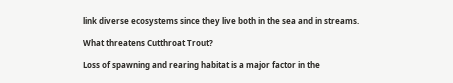link diverse ecosystems since they live both in the sea and in streams.

What threatens Cutthroat Trout?

Loss of spawning and rearing habitat is a major factor in the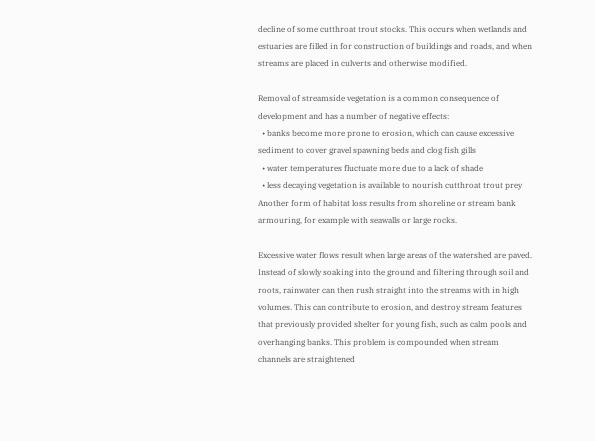decline of some cutthroat trout stocks. This occurs when wetlands and estuaries are filled in for construction of buildings and roads, and when streams are placed in culverts and otherwise modified.

Removal of streamside vegetation is a common consequence of development and has a number of negative effects:
  • banks become more prone to erosion, which can cause excessive sediment to cover gravel spawning beds and clog fish gills
  • water temperatures fluctuate more due to a lack of shade
  • less decaying vegetation is available to nourish cutthroat trout prey
Another form of habitat loss results from shoreline or stream bank armouring, for example with seawalls or large rocks.

Excessive water flows result when large areas of the watershed are paved. Instead of slowly soaking into the ground and filtering through soil and roots, rainwater can then rush straight into the streams with in high volumes. This can contribute to erosion, and destroy stream features that previously provided shelter for young fish, such as calm pools and overhanging banks. This problem is compounded when stream channels are straightened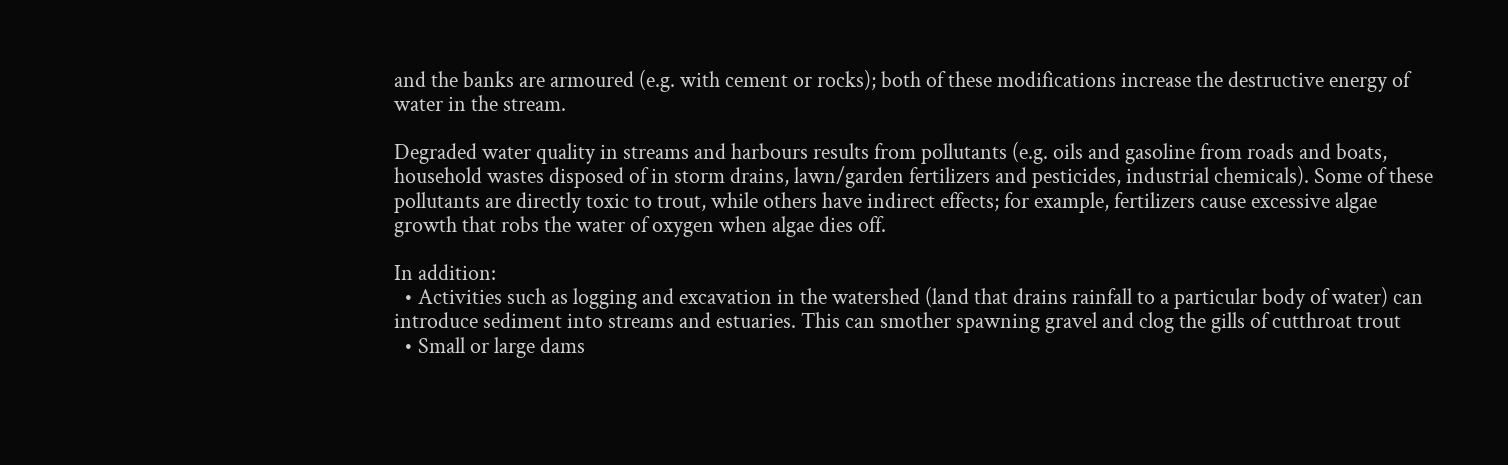and the banks are armoured (e.g. with cement or rocks); both of these modifications increase the destructive energy of water in the stream.

Degraded water quality in streams and harbours results from pollutants (e.g. oils and gasoline from roads and boats, household wastes disposed of in storm drains, lawn/garden fertilizers and pesticides, industrial chemicals). Some of these pollutants are directly toxic to trout, while others have indirect effects; for example, fertilizers cause excessive algae growth that robs the water of oxygen when algae dies off.

In addition:
  • Activities such as logging and excavation in the watershed (land that drains rainfall to a particular body of water) can introduce sediment into streams and estuaries. This can smother spawning gravel and clog the gills of cutthroat trout
  • Small or large dams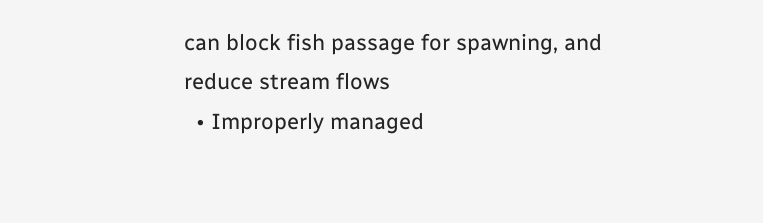can block fish passage for spawning, and reduce stream flows
  • Improperly managed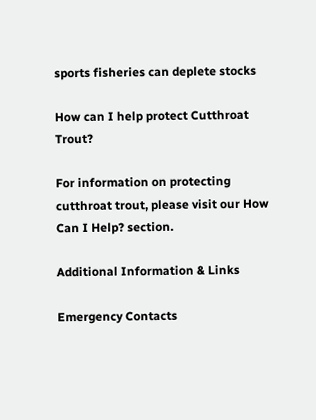sports fisheries can deplete stocks

How can I help protect Cutthroat Trout?

For information on protecting cutthroat trout, please visit our How Can I Help? section.

Additional Information & Links

Emergency Contacts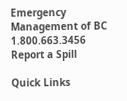Emergency Management of BC 1.800.663.3456
Report a Spill

Quick Links